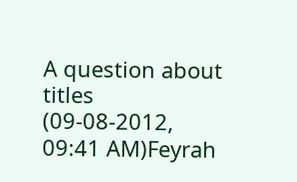A question about titles
(09-08-2012, 09:41 AM)Feyrah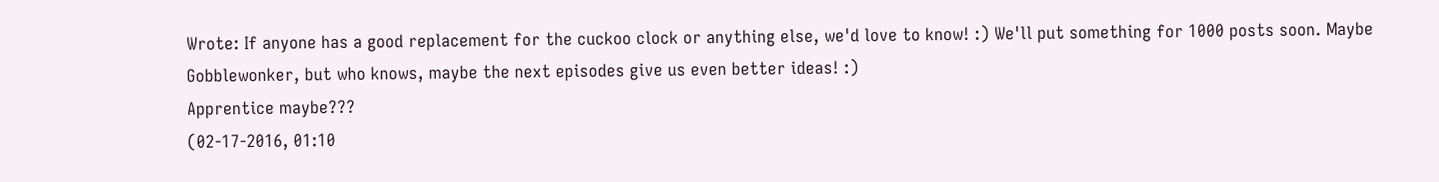Wrote: If anyone has a good replacement for the cuckoo clock or anything else, we'd love to know! :) We'll put something for 1000 posts soon. Maybe Gobblewonker, but who knows, maybe the next episodes give us even better ideas! :)
Apprentice maybe???
(02-17-2016, 01:10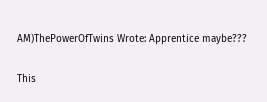AM)ThePowerOfTwins Wrote: Apprentice maybe???

This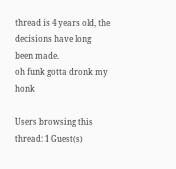thread is 4 years old, the decisions have long been made.
oh funk gotta dronk my honk

Users browsing this thread: 1 Guest(s)